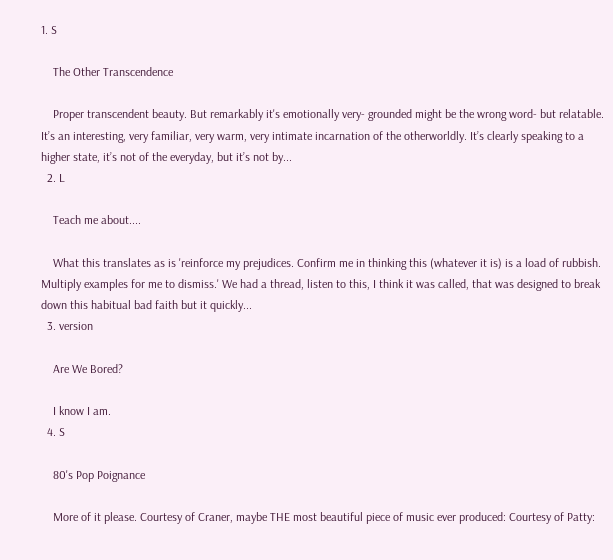1. S

    The Other Transcendence

    Proper transcendent beauty. But remarkably it's emotionally very- grounded might be the wrong word- but relatable. It’s an interesting, very familiar, very warm, very intimate incarnation of the otherworldly. It’s clearly speaking to a higher state, it’s not of the everyday, but it’s not by...
  2. L

    Teach me about....

    What this translates as is 'reinforce my prejudices. Confirm me in thinking this (whatever it is) is a load of rubbish. Multiply examples for me to dismiss.' We had a thread, listen to this, I think it was called, that was designed to break down this habitual bad faith but it quickly...
  3. version

    Are We Bored?

    I know I am.
  4. S

    80's Pop Poignance

    More of it please. Courtesy of Craner, maybe THE most beautiful piece of music ever produced: Courtesy of Patty: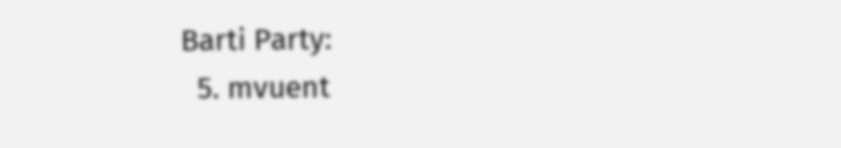Barti Party:
  5. mvuent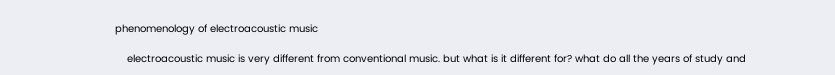phenomenology of electroacoustic music

    electroacoustic music is very different from conventional music. but what is it different for? what do all the years of study and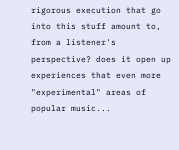rigorous execution that go into this stuff amount to, from a listener's perspective? does it open up experiences that even more "experimental" areas of popular music...